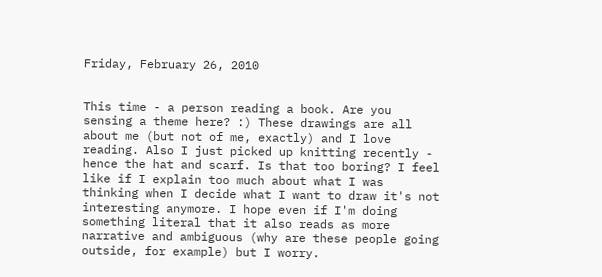Friday, February 26, 2010


This time - a person reading a book. Are you sensing a theme here? :) These drawings are all about me (but not of me, exactly) and I love reading. Also I just picked up knitting recently - hence the hat and scarf. Is that too boring? I feel like if I explain too much about what I was thinking when I decide what I want to draw it's not interesting anymore. I hope even if I'm doing something literal that it also reads as more narrative and ambiguous (why are these people going outside, for example) but I worry.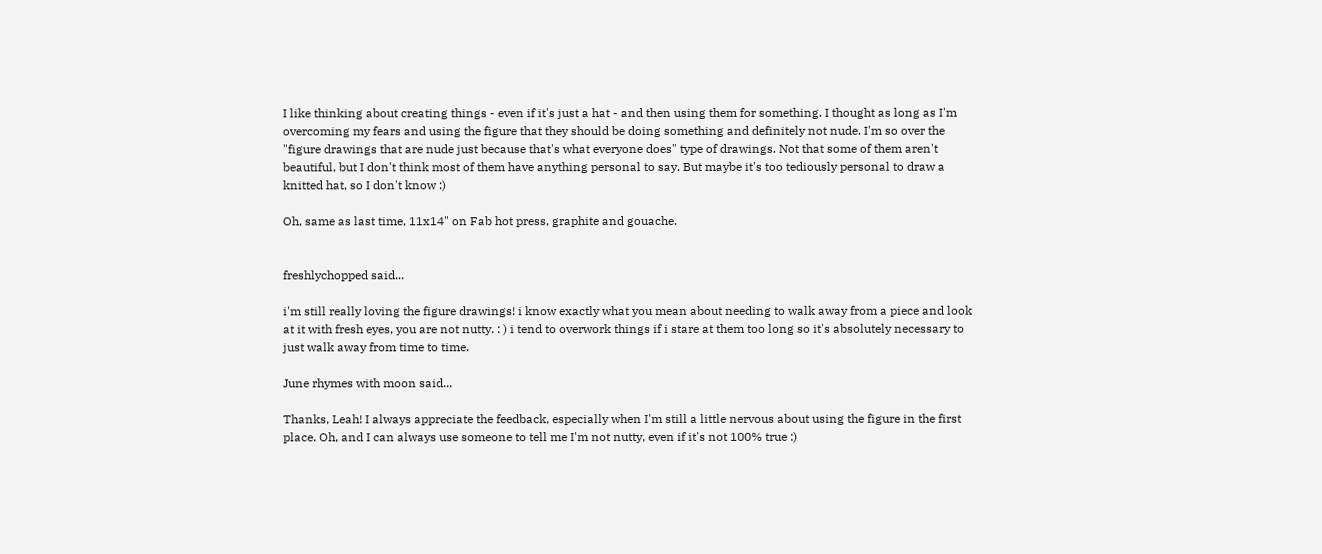I like thinking about creating things - even if it's just a hat - and then using them for something. I thought as long as I'm overcoming my fears and using the figure that they should be doing something and definitely not nude. I'm so over the "figure drawings that are nude just because that's what everyone does" type of drawings. Not that some of them aren't beautiful, but I don't think most of them have anything personal to say. But maybe it's too tediously personal to draw a knitted hat, so I don't know :)

Oh, same as last time, 11x14" on Fab hot press, graphite and gouache.


freshlychopped said...

i'm still really loving the figure drawings! i know exactly what you mean about needing to walk away from a piece and look at it with fresh eyes, you are not nutty. : ) i tend to overwork things if i stare at them too long so it's absolutely necessary to just walk away from time to time.

June rhymes with moon said...

Thanks, Leah! I always appreciate the feedback, especially when I'm still a little nervous about using the figure in the first place. Oh, and I can always use someone to tell me I'm not nutty, even if it's not 100% true :)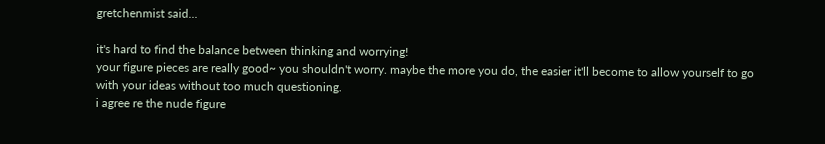gretchenmist said...

it's hard to find the balance between thinking and worrying!
your figure pieces are really good~ you shouldn't worry. maybe the more you do, the easier it'll become to allow yourself to go with your ideas without too much questioning.
i agree re the nude figure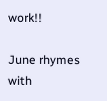work!!

June rhymes with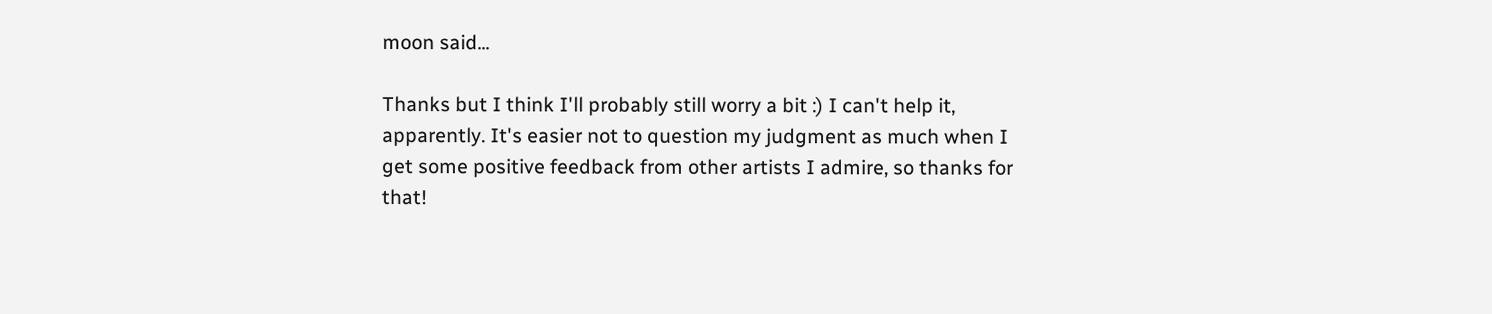moon said...

Thanks but I think I'll probably still worry a bit :) I can't help it, apparently. It's easier not to question my judgment as much when I get some positive feedback from other artists I admire, so thanks for that!